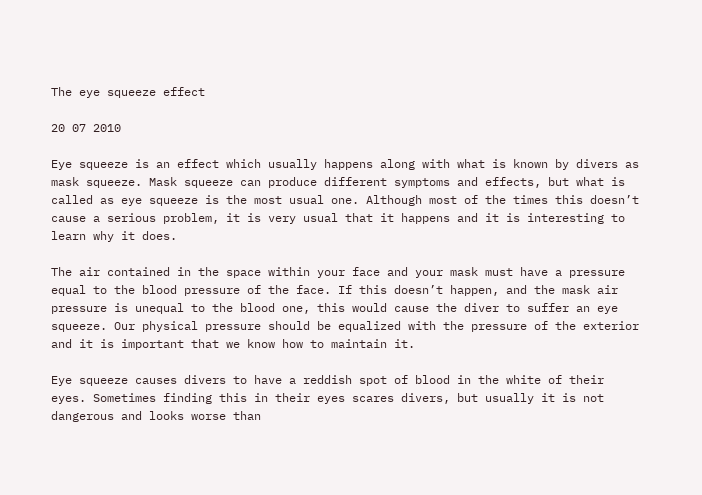The eye squeeze effect

20 07 2010

Eye squeeze is an effect which usually happens along with what is known by divers as mask squeeze. Mask squeeze can produce different symptoms and effects, but what is called as eye squeeze is the most usual one. Although most of the times this doesn’t cause a serious problem, it is very usual that it happens and it is interesting to learn why it does.

The air contained in the space within your face and your mask must have a pressure equal to the blood pressure of the face. If this doesn’t happen, and the mask air pressure is unequal to the blood one, this would cause the diver to suffer an eye squeeze. Our physical pressure should be equalized with the pressure of the exterior and it is important that we know how to maintain it.

Eye squeeze causes divers to have a reddish spot of blood in the white of their eyes. Sometimes finding this in their eyes scares divers, but usually it is not dangerous and looks worse than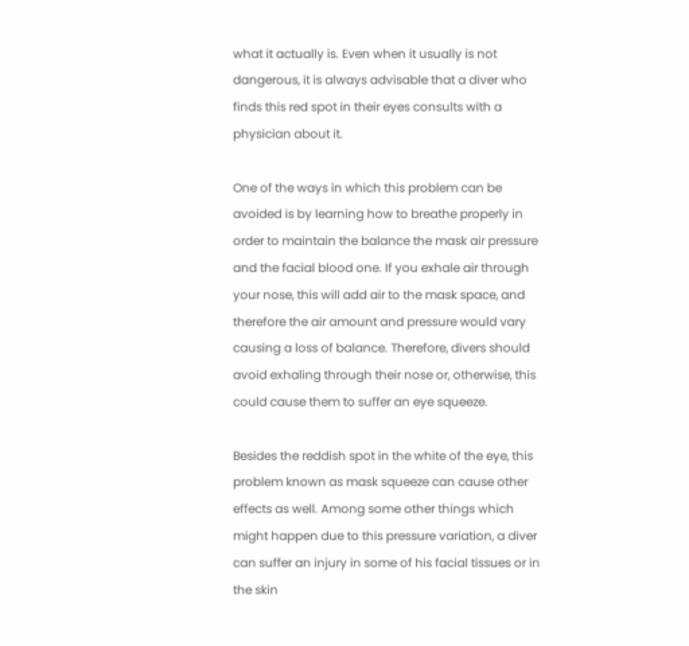what it actually is. Even when it usually is not dangerous, it is always advisable that a diver who finds this red spot in their eyes consults with a physician about it.

One of the ways in which this problem can be avoided is by learning how to breathe properly in order to maintain the balance the mask air pressure and the facial blood one. If you exhale air through your nose, this will add air to the mask space, and therefore the air amount and pressure would vary causing a loss of balance. Therefore, divers should avoid exhaling through their nose or, otherwise, this could cause them to suffer an eye squeeze.

Besides the reddish spot in the white of the eye, this problem known as mask squeeze can cause other effects as well. Among some other things which might happen due to this pressure variation, a diver can suffer an injury in some of his facial tissues or in the skin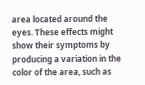area located around the eyes. These effects might show their symptoms by producing a variation in the color of the area, such as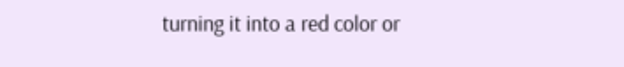turning it into a red color or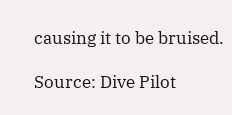causing it to be bruised.

Source: Dive Pilot